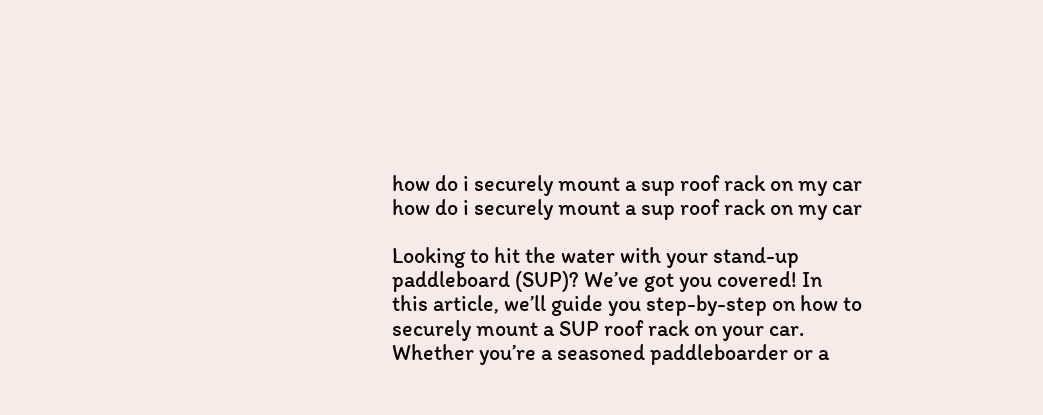how do i securely mount a sup roof rack on my car
how do i securely mount a sup roof rack on my car

Looking to hit the water with your stand-up paddleboard (SUP)? We’ve got you covered! In this article, we’ll guide you step-by-step on how to securely mount a SUP roof rack on your car. Whether you’re a seasoned paddleboarder or a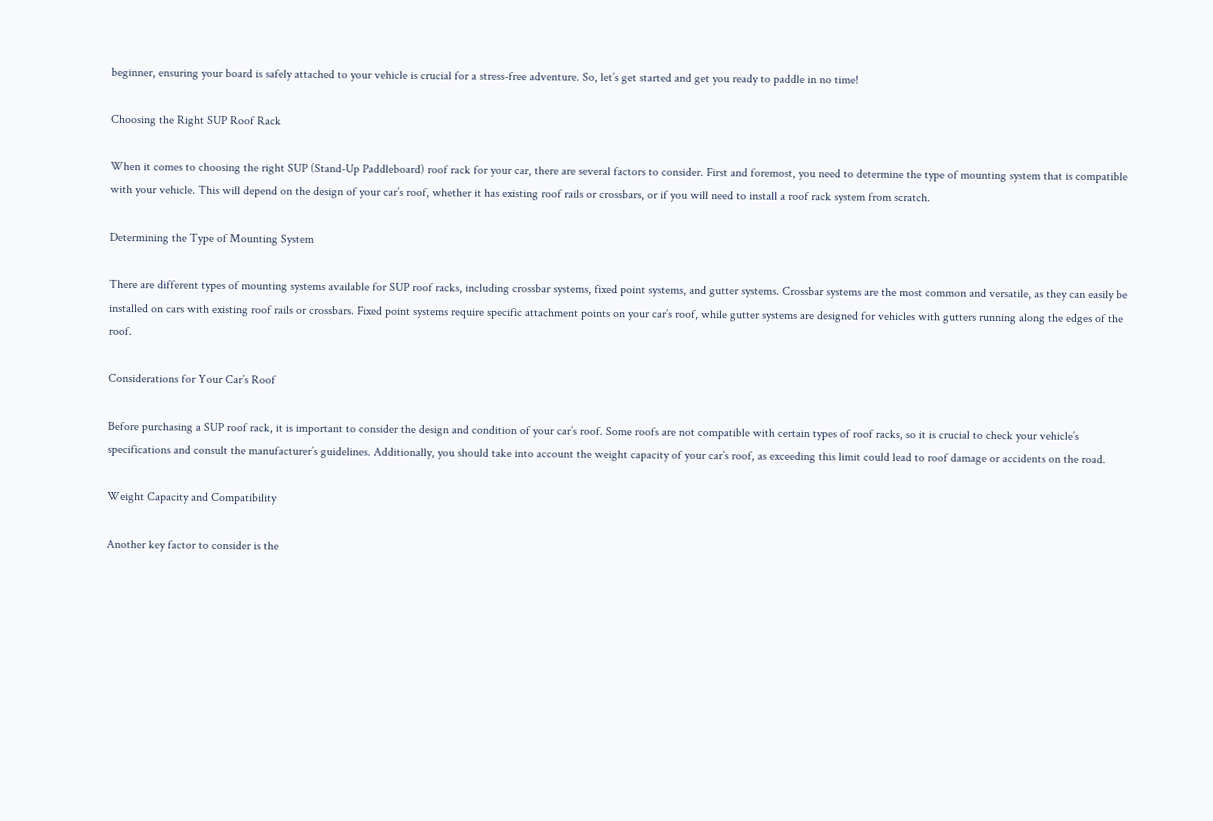beginner, ensuring your board is safely attached to your vehicle is crucial for a stress-free adventure. So, let’s get started and get you ready to paddle in no time!

Choosing the Right SUP Roof Rack

When it comes to choosing the right SUP (Stand-Up Paddleboard) roof rack for your car, there are several factors to consider. First and foremost, you need to determine the type of mounting system that is compatible with your vehicle. This will depend on the design of your car’s roof, whether it has existing roof rails or crossbars, or if you will need to install a roof rack system from scratch.

Determining the Type of Mounting System

There are different types of mounting systems available for SUP roof racks, including crossbar systems, fixed point systems, and gutter systems. Crossbar systems are the most common and versatile, as they can easily be installed on cars with existing roof rails or crossbars. Fixed point systems require specific attachment points on your car’s roof, while gutter systems are designed for vehicles with gutters running along the edges of the roof.

Considerations for Your Car’s Roof

Before purchasing a SUP roof rack, it is important to consider the design and condition of your car’s roof. Some roofs are not compatible with certain types of roof racks, so it is crucial to check your vehicle’s specifications and consult the manufacturer’s guidelines. Additionally, you should take into account the weight capacity of your car’s roof, as exceeding this limit could lead to roof damage or accidents on the road.

Weight Capacity and Compatibility

Another key factor to consider is the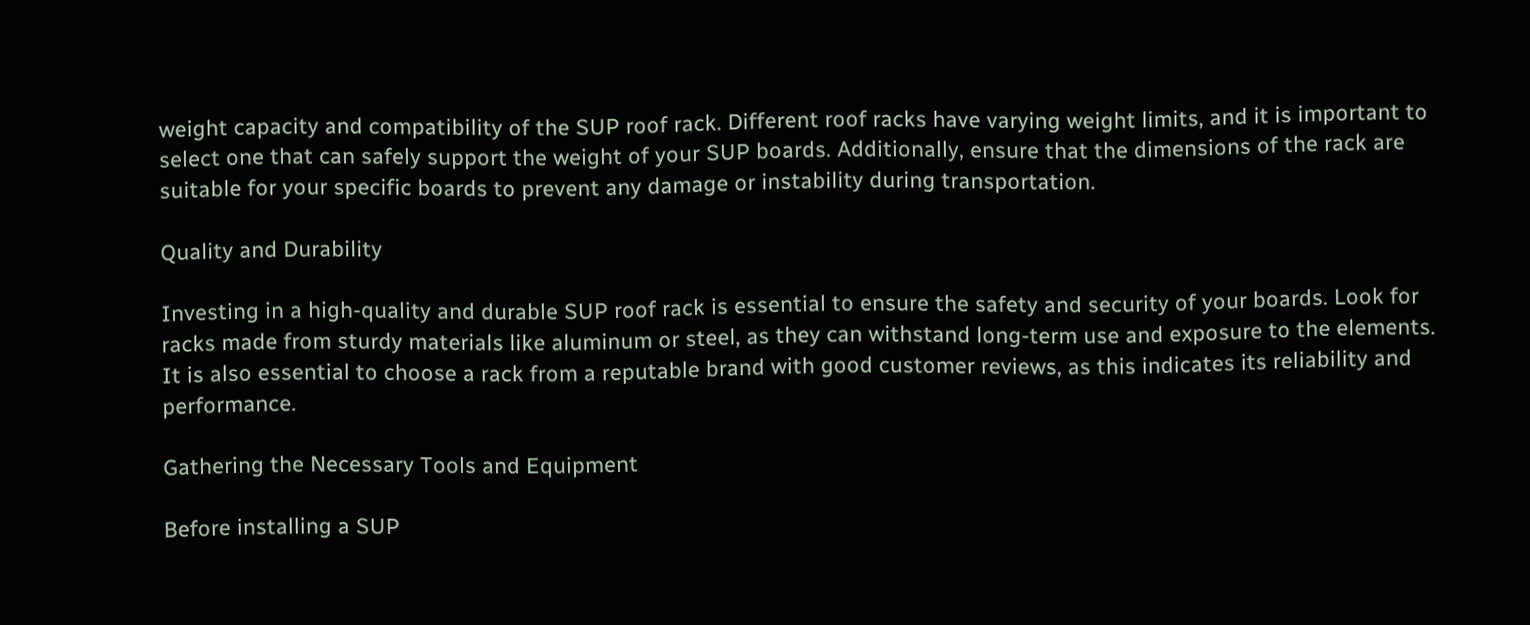weight capacity and compatibility of the SUP roof rack. Different roof racks have varying weight limits, and it is important to select one that can safely support the weight of your SUP boards. Additionally, ensure that the dimensions of the rack are suitable for your specific boards to prevent any damage or instability during transportation.

Quality and Durability

Investing in a high-quality and durable SUP roof rack is essential to ensure the safety and security of your boards. Look for racks made from sturdy materials like aluminum or steel, as they can withstand long-term use and exposure to the elements. It is also essential to choose a rack from a reputable brand with good customer reviews, as this indicates its reliability and performance.

Gathering the Necessary Tools and Equipment

Before installing a SUP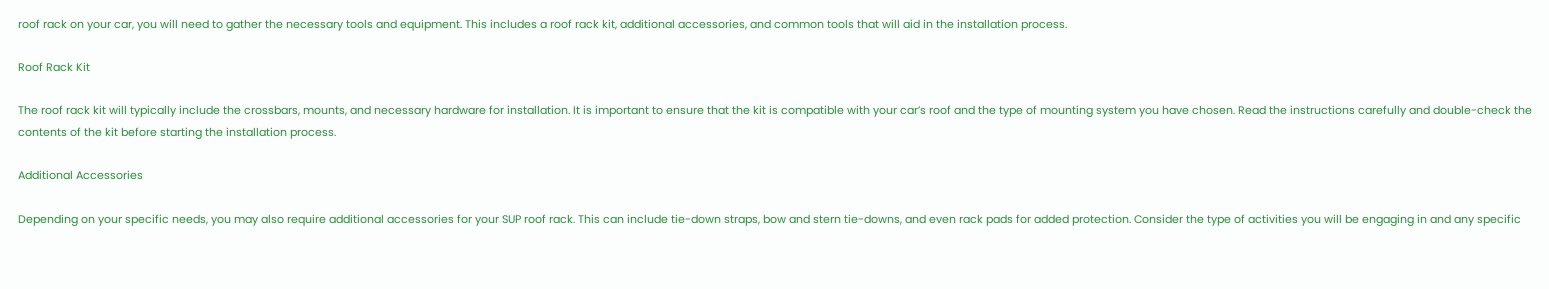roof rack on your car, you will need to gather the necessary tools and equipment. This includes a roof rack kit, additional accessories, and common tools that will aid in the installation process.

Roof Rack Kit

The roof rack kit will typically include the crossbars, mounts, and necessary hardware for installation. It is important to ensure that the kit is compatible with your car’s roof and the type of mounting system you have chosen. Read the instructions carefully and double-check the contents of the kit before starting the installation process.

Additional Accessories

Depending on your specific needs, you may also require additional accessories for your SUP roof rack. This can include tie-down straps, bow and stern tie-downs, and even rack pads for added protection. Consider the type of activities you will be engaging in and any specific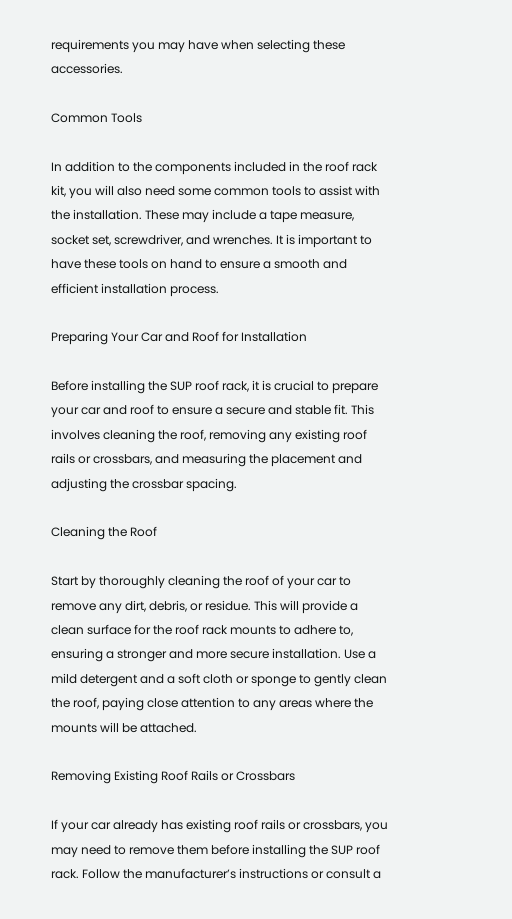requirements you may have when selecting these accessories.

Common Tools

In addition to the components included in the roof rack kit, you will also need some common tools to assist with the installation. These may include a tape measure, socket set, screwdriver, and wrenches. It is important to have these tools on hand to ensure a smooth and efficient installation process.

Preparing Your Car and Roof for Installation

Before installing the SUP roof rack, it is crucial to prepare your car and roof to ensure a secure and stable fit. This involves cleaning the roof, removing any existing roof rails or crossbars, and measuring the placement and adjusting the crossbar spacing.

Cleaning the Roof

Start by thoroughly cleaning the roof of your car to remove any dirt, debris, or residue. This will provide a clean surface for the roof rack mounts to adhere to, ensuring a stronger and more secure installation. Use a mild detergent and a soft cloth or sponge to gently clean the roof, paying close attention to any areas where the mounts will be attached.

Removing Existing Roof Rails or Crossbars

If your car already has existing roof rails or crossbars, you may need to remove them before installing the SUP roof rack. Follow the manufacturer’s instructions or consult a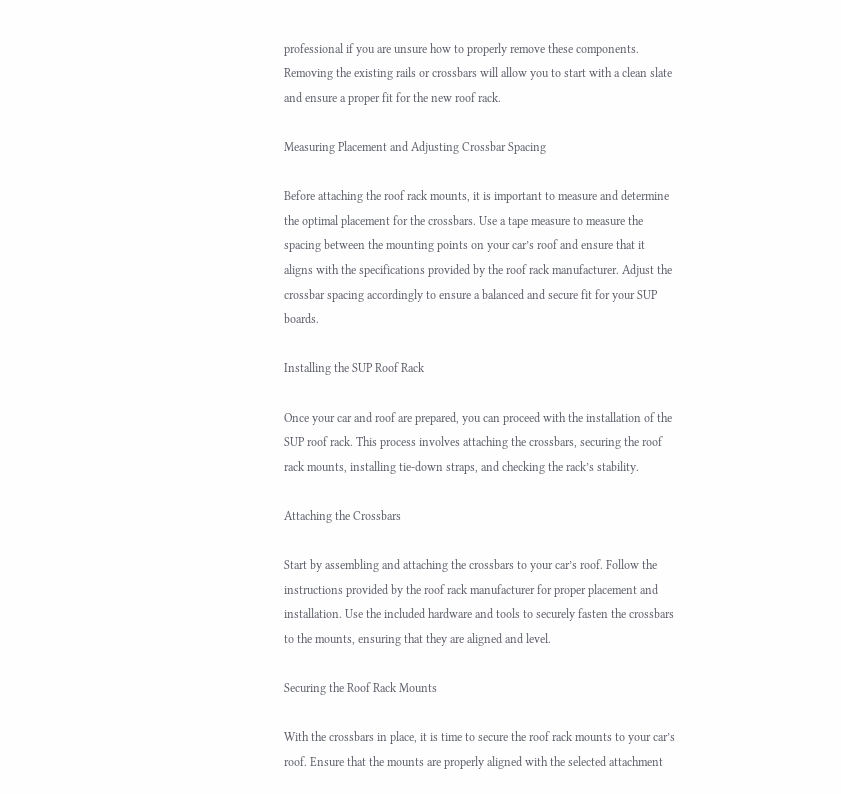professional if you are unsure how to properly remove these components. Removing the existing rails or crossbars will allow you to start with a clean slate and ensure a proper fit for the new roof rack.

Measuring Placement and Adjusting Crossbar Spacing

Before attaching the roof rack mounts, it is important to measure and determine the optimal placement for the crossbars. Use a tape measure to measure the spacing between the mounting points on your car’s roof and ensure that it aligns with the specifications provided by the roof rack manufacturer. Adjust the crossbar spacing accordingly to ensure a balanced and secure fit for your SUP boards.

Installing the SUP Roof Rack

Once your car and roof are prepared, you can proceed with the installation of the SUP roof rack. This process involves attaching the crossbars, securing the roof rack mounts, installing tie-down straps, and checking the rack’s stability.

Attaching the Crossbars

Start by assembling and attaching the crossbars to your car’s roof. Follow the instructions provided by the roof rack manufacturer for proper placement and installation. Use the included hardware and tools to securely fasten the crossbars to the mounts, ensuring that they are aligned and level.

Securing the Roof Rack Mounts

With the crossbars in place, it is time to secure the roof rack mounts to your car’s roof. Ensure that the mounts are properly aligned with the selected attachment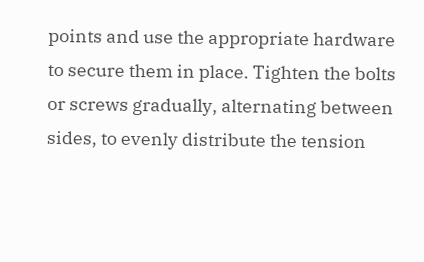points and use the appropriate hardware to secure them in place. Tighten the bolts or screws gradually, alternating between sides, to evenly distribute the tension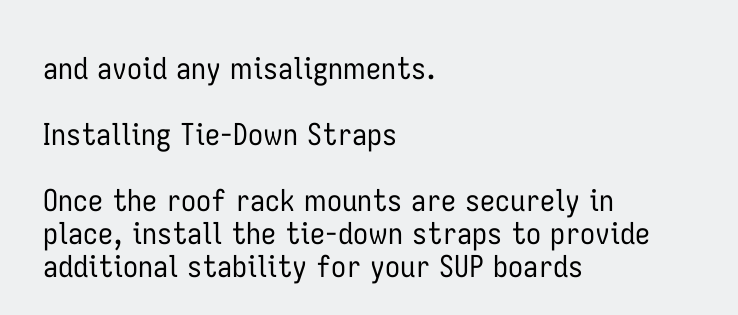and avoid any misalignments.

Installing Tie-Down Straps

Once the roof rack mounts are securely in place, install the tie-down straps to provide additional stability for your SUP boards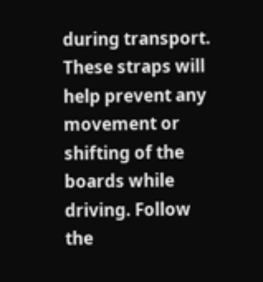during transport. These straps will help prevent any movement or shifting of the boards while driving. Follow the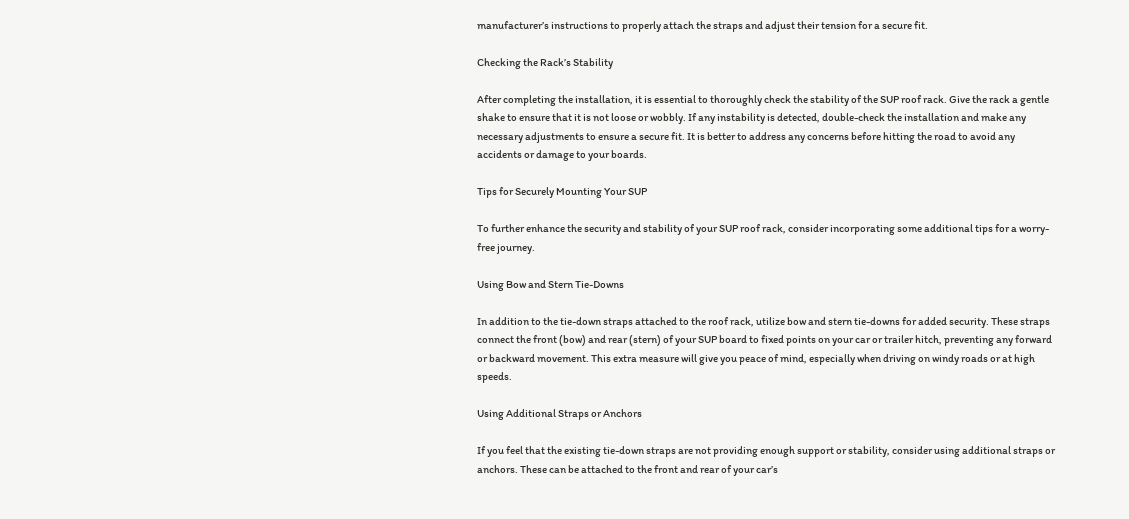manufacturer’s instructions to properly attach the straps and adjust their tension for a secure fit.

Checking the Rack’s Stability

After completing the installation, it is essential to thoroughly check the stability of the SUP roof rack. Give the rack a gentle shake to ensure that it is not loose or wobbly. If any instability is detected, double-check the installation and make any necessary adjustments to ensure a secure fit. It is better to address any concerns before hitting the road to avoid any accidents or damage to your boards.

Tips for Securely Mounting Your SUP

To further enhance the security and stability of your SUP roof rack, consider incorporating some additional tips for a worry-free journey.

Using Bow and Stern Tie-Downs

In addition to the tie-down straps attached to the roof rack, utilize bow and stern tie-downs for added security. These straps connect the front (bow) and rear (stern) of your SUP board to fixed points on your car or trailer hitch, preventing any forward or backward movement. This extra measure will give you peace of mind, especially when driving on windy roads or at high speeds.

Using Additional Straps or Anchors

If you feel that the existing tie-down straps are not providing enough support or stability, consider using additional straps or anchors. These can be attached to the front and rear of your car’s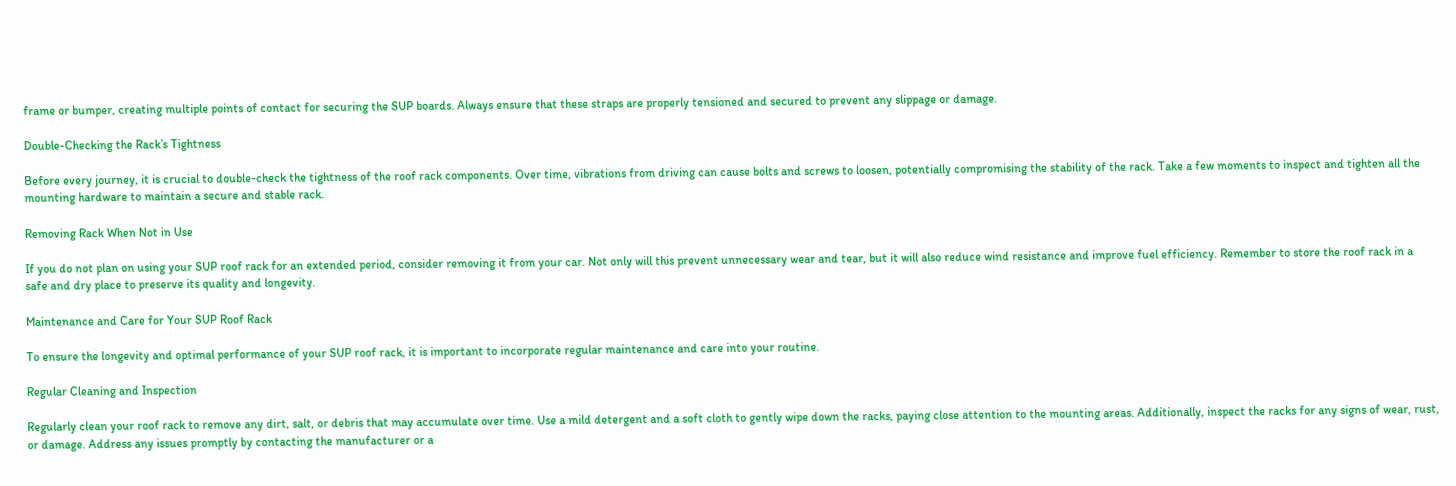frame or bumper, creating multiple points of contact for securing the SUP boards. Always ensure that these straps are properly tensioned and secured to prevent any slippage or damage.

Double-Checking the Rack’s Tightness

Before every journey, it is crucial to double-check the tightness of the roof rack components. Over time, vibrations from driving can cause bolts and screws to loosen, potentially compromising the stability of the rack. Take a few moments to inspect and tighten all the mounting hardware to maintain a secure and stable rack.

Removing Rack When Not in Use

If you do not plan on using your SUP roof rack for an extended period, consider removing it from your car. Not only will this prevent unnecessary wear and tear, but it will also reduce wind resistance and improve fuel efficiency. Remember to store the roof rack in a safe and dry place to preserve its quality and longevity.

Maintenance and Care for Your SUP Roof Rack

To ensure the longevity and optimal performance of your SUP roof rack, it is important to incorporate regular maintenance and care into your routine.

Regular Cleaning and Inspection

Regularly clean your roof rack to remove any dirt, salt, or debris that may accumulate over time. Use a mild detergent and a soft cloth to gently wipe down the racks, paying close attention to the mounting areas. Additionally, inspect the racks for any signs of wear, rust, or damage. Address any issues promptly by contacting the manufacturer or a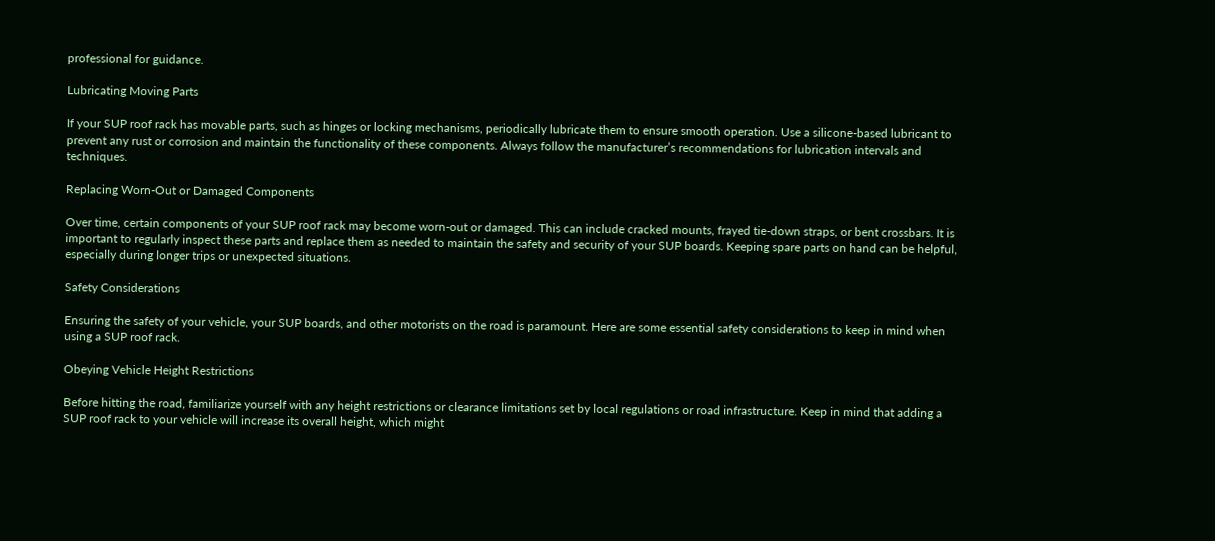professional for guidance.

Lubricating Moving Parts

If your SUP roof rack has movable parts, such as hinges or locking mechanisms, periodically lubricate them to ensure smooth operation. Use a silicone-based lubricant to prevent any rust or corrosion and maintain the functionality of these components. Always follow the manufacturer’s recommendations for lubrication intervals and techniques.

Replacing Worn-Out or Damaged Components

Over time, certain components of your SUP roof rack may become worn-out or damaged. This can include cracked mounts, frayed tie-down straps, or bent crossbars. It is important to regularly inspect these parts and replace them as needed to maintain the safety and security of your SUP boards. Keeping spare parts on hand can be helpful, especially during longer trips or unexpected situations.

Safety Considerations

Ensuring the safety of your vehicle, your SUP boards, and other motorists on the road is paramount. Here are some essential safety considerations to keep in mind when using a SUP roof rack.

Obeying Vehicle Height Restrictions

Before hitting the road, familiarize yourself with any height restrictions or clearance limitations set by local regulations or road infrastructure. Keep in mind that adding a SUP roof rack to your vehicle will increase its overall height, which might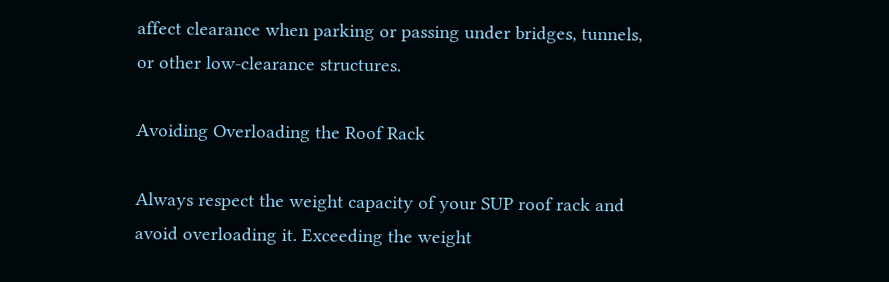affect clearance when parking or passing under bridges, tunnels, or other low-clearance structures.

Avoiding Overloading the Roof Rack

Always respect the weight capacity of your SUP roof rack and avoid overloading it. Exceeding the weight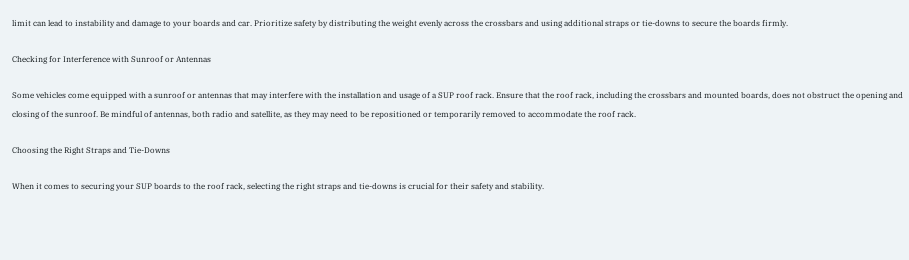limit can lead to instability and damage to your boards and car. Prioritize safety by distributing the weight evenly across the crossbars and using additional straps or tie-downs to secure the boards firmly.

Checking for Interference with Sunroof or Antennas

Some vehicles come equipped with a sunroof or antennas that may interfere with the installation and usage of a SUP roof rack. Ensure that the roof rack, including the crossbars and mounted boards, does not obstruct the opening and closing of the sunroof. Be mindful of antennas, both radio and satellite, as they may need to be repositioned or temporarily removed to accommodate the roof rack.

Choosing the Right Straps and Tie-Downs

When it comes to securing your SUP boards to the roof rack, selecting the right straps and tie-downs is crucial for their safety and stability.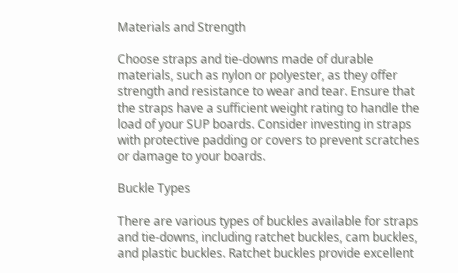Materials and Strength

Choose straps and tie-downs made of durable materials, such as nylon or polyester, as they offer strength and resistance to wear and tear. Ensure that the straps have a sufficient weight rating to handle the load of your SUP boards. Consider investing in straps with protective padding or covers to prevent scratches or damage to your boards.

Buckle Types

There are various types of buckles available for straps and tie-downs, including ratchet buckles, cam buckles, and plastic buckles. Ratchet buckles provide excellent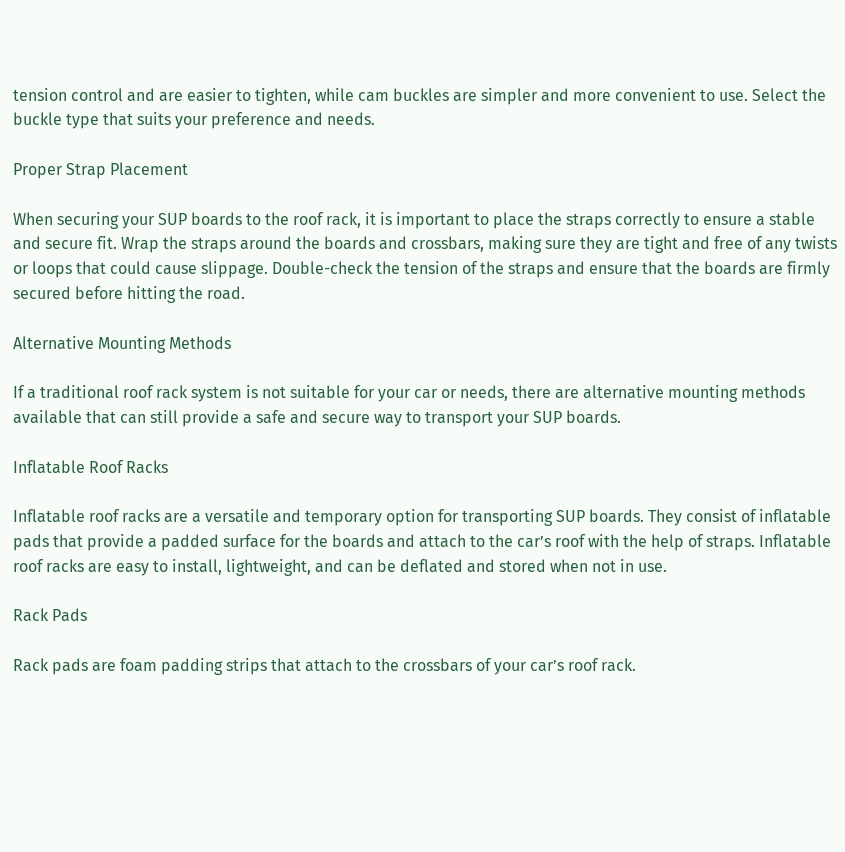tension control and are easier to tighten, while cam buckles are simpler and more convenient to use. Select the buckle type that suits your preference and needs.

Proper Strap Placement

When securing your SUP boards to the roof rack, it is important to place the straps correctly to ensure a stable and secure fit. Wrap the straps around the boards and crossbars, making sure they are tight and free of any twists or loops that could cause slippage. Double-check the tension of the straps and ensure that the boards are firmly secured before hitting the road.

Alternative Mounting Methods

If a traditional roof rack system is not suitable for your car or needs, there are alternative mounting methods available that can still provide a safe and secure way to transport your SUP boards.

Inflatable Roof Racks

Inflatable roof racks are a versatile and temporary option for transporting SUP boards. They consist of inflatable pads that provide a padded surface for the boards and attach to the car’s roof with the help of straps. Inflatable roof racks are easy to install, lightweight, and can be deflated and stored when not in use.

Rack Pads

Rack pads are foam padding strips that attach to the crossbars of your car’s roof rack.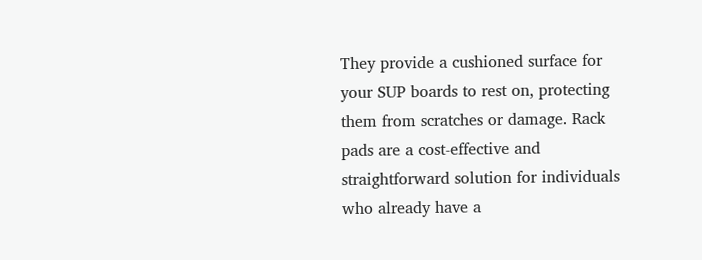They provide a cushioned surface for your SUP boards to rest on, protecting them from scratches or damage. Rack pads are a cost-effective and straightforward solution for individuals who already have a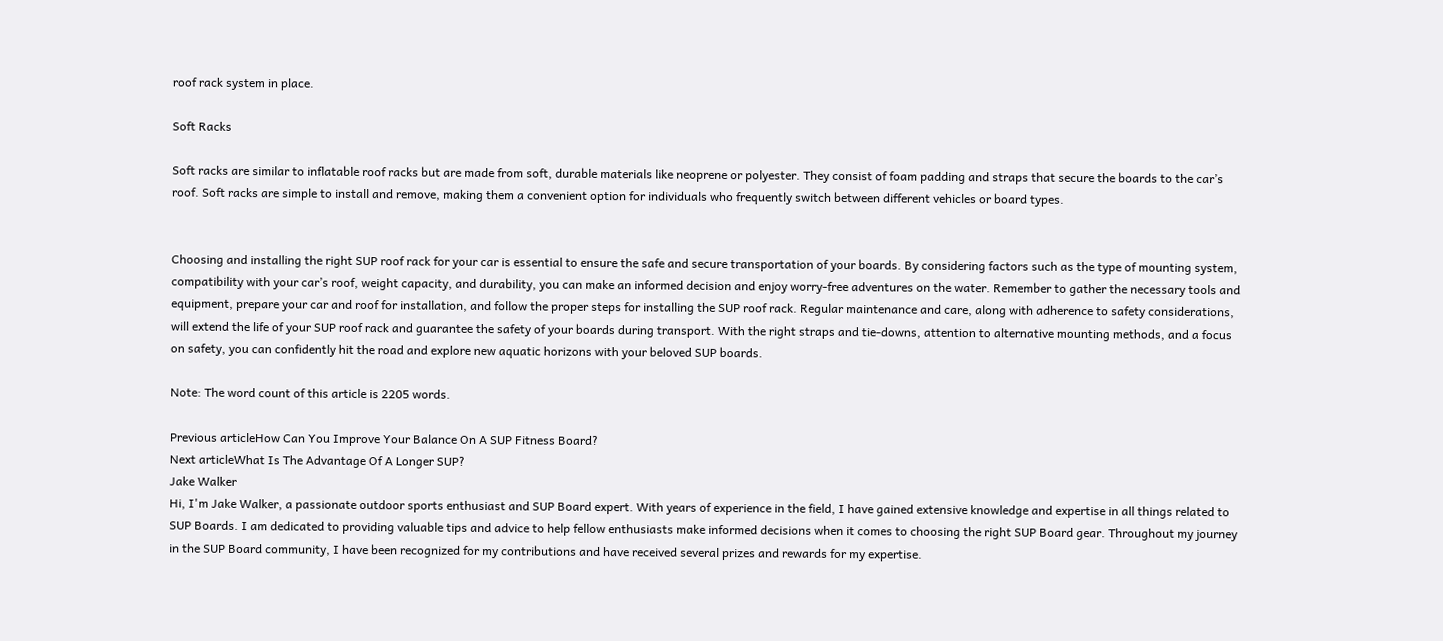roof rack system in place.

Soft Racks

Soft racks are similar to inflatable roof racks but are made from soft, durable materials like neoprene or polyester. They consist of foam padding and straps that secure the boards to the car’s roof. Soft racks are simple to install and remove, making them a convenient option for individuals who frequently switch between different vehicles or board types.


Choosing and installing the right SUP roof rack for your car is essential to ensure the safe and secure transportation of your boards. By considering factors such as the type of mounting system, compatibility with your car’s roof, weight capacity, and durability, you can make an informed decision and enjoy worry-free adventures on the water. Remember to gather the necessary tools and equipment, prepare your car and roof for installation, and follow the proper steps for installing the SUP roof rack. Regular maintenance and care, along with adherence to safety considerations, will extend the life of your SUP roof rack and guarantee the safety of your boards during transport. With the right straps and tie-downs, attention to alternative mounting methods, and a focus on safety, you can confidently hit the road and explore new aquatic horizons with your beloved SUP boards.

Note: The word count of this article is 2205 words.

Previous articleHow Can You Improve Your Balance On A SUP Fitness Board?
Next articleWhat Is The Advantage Of A Longer SUP?
Jake Walker
Hi, I'm Jake Walker, a passionate outdoor sports enthusiast and SUP Board expert. With years of experience in the field, I have gained extensive knowledge and expertise in all things related to SUP Boards. I am dedicated to providing valuable tips and advice to help fellow enthusiasts make informed decisions when it comes to choosing the right SUP Board gear. Throughout my journey in the SUP Board community, I have been recognized for my contributions and have received several prizes and rewards for my expertise.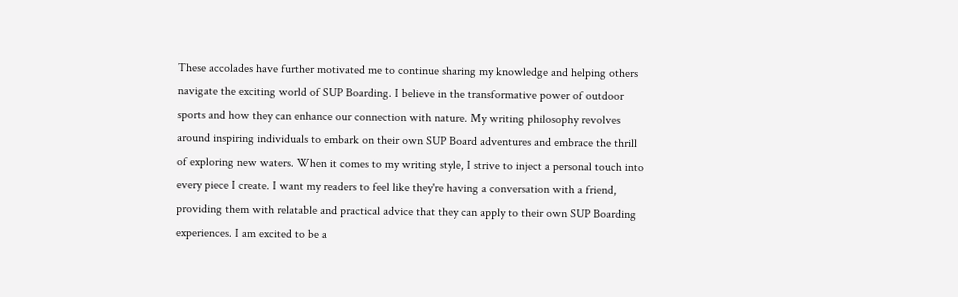These accolades have further motivated me to continue sharing my knowledge and helping others navigate the exciting world of SUP Boarding. I believe in the transformative power of outdoor sports and how they can enhance our connection with nature. My writing philosophy revolves around inspiring individuals to embark on their own SUP Board adventures and embrace the thrill of exploring new waters. When it comes to my writing style, I strive to inject a personal touch into every piece I create. I want my readers to feel like they're having a conversation with a friend, providing them with relatable and practical advice that they can apply to their own SUP Boarding experiences. I am excited to be a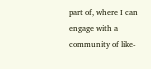part of, where I can engage with a community of like-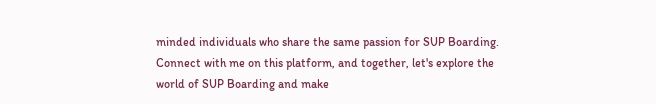minded individuals who share the same passion for SUP Boarding. Connect with me on this platform, and together, let's explore the world of SUP Boarding and make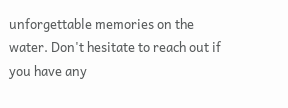unforgettable memories on the water. Don't hesitate to reach out if you have any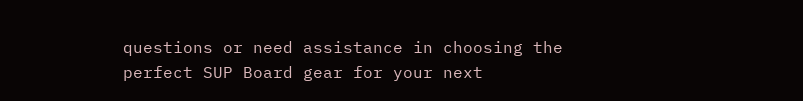questions or need assistance in choosing the perfect SUP Board gear for your next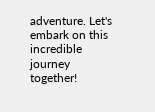adventure. Let's embark on this incredible journey together!